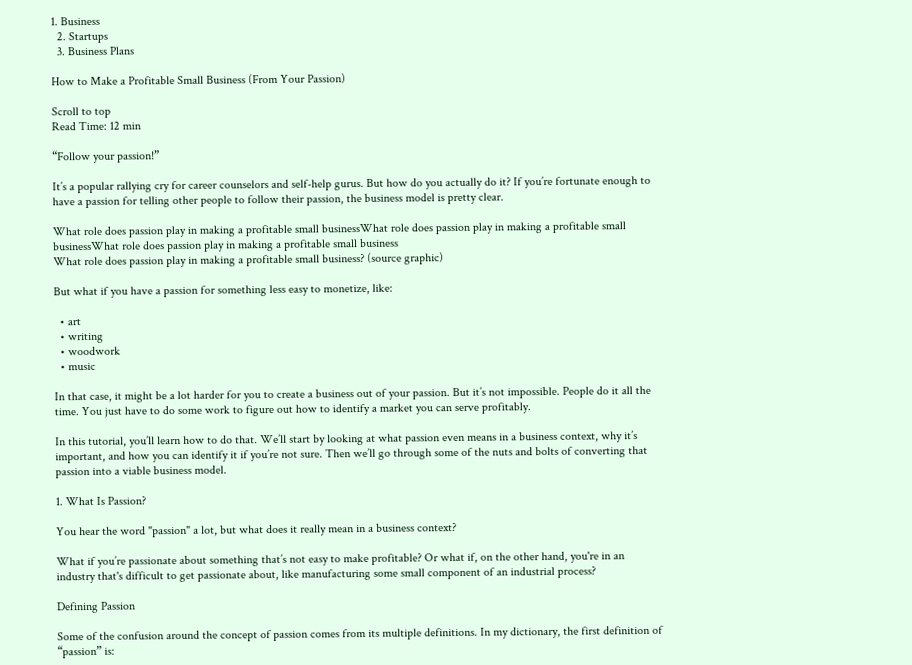1. Business
  2. Startups
  3. Business Plans

How to Make a Profitable Small Business (From Your Passion)

Scroll to top
Read Time: 12 min

“Follow your passion!”

It’s a popular rallying cry for career counselors and self-help gurus. But how do you actually do it? If you’re fortunate enough to have a passion for telling other people to follow their passion, the business model is pretty clear.

What role does passion play in making a profitable small businessWhat role does passion play in making a profitable small businessWhat role does passion play in making a profitable small business
What role does passion play in making a profitable small business? (source graphic)

But what if you have a passion for something less easy to monetize, like:

  • art
  • writing
  • woodwork
  • music

In that case, it might be a lot harder for you to create a business out of your passion. But it’s not impossible. People do it all the time. You just have to do some work to figure out how to identify a market you can serve profitably.

In this tutorial, you’ll learn how to do that. We’ll start by looking at what passion even means in a business context, why it’s important, and how you can identify it if you’re not sure. Then we’ll go through some of the nuts and bolts of converting that passion into a viable business model.

1. What Is Passion?

You hear the word "passion" a lot, but what does it really mean in a business context?

What if you’re passionate about something that’s not easy to make profitable? Or what if, on the other hand, you're in an industry that's difficult to get passionate about, like manufacturing some small component of an industrial process?

Defining Passion

Some of the confusion around the concept of passion comes from its multiple definitions. In my dictionary, the first definition of “passion” is: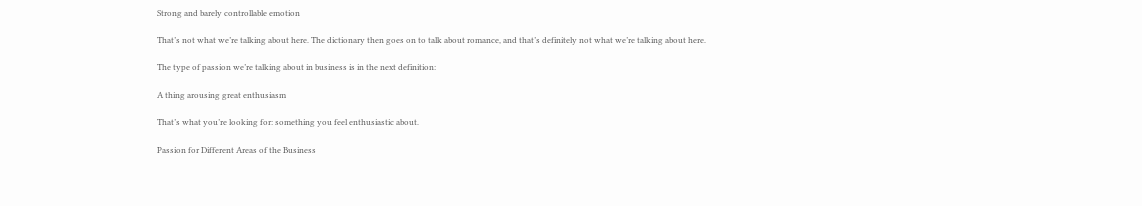Strong and barely controllable emotion

That’s not what we’re talking about here. The dictionary then goes on to talk about romance, and that’s definitely not what we’re talking about here.

The type of passion we’re talking about in business is in the next definition:

A thing arousing great enthusiasm

That’s what you’re looking for: something you feel enthusiastic about.

Passion for Different Areas of the Business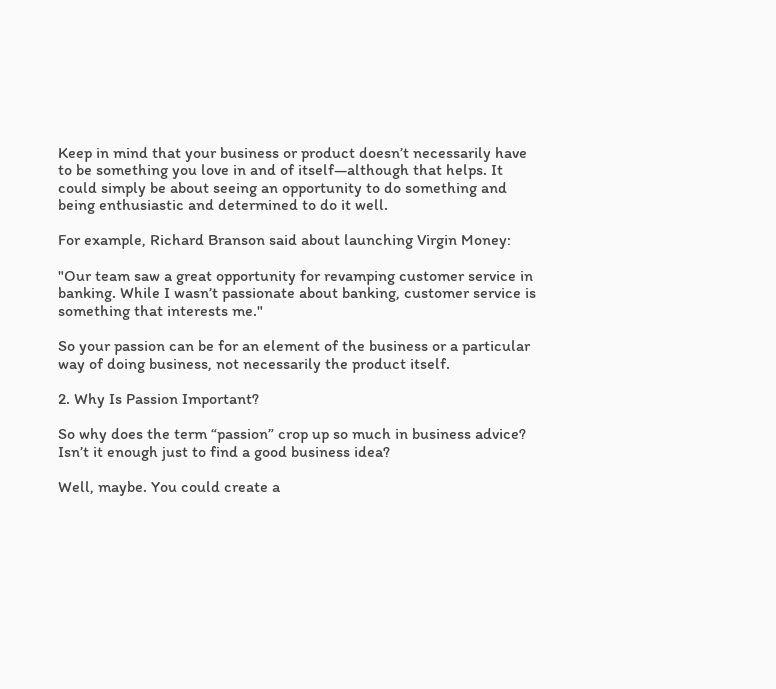Keep in mind that your business or product doesn’t necessarily have to be something you love in and of itself—although that helps. It could simply be about seeing an opportunity to do something and being enthusiastic and determined to do it well.

For example, Richard Branson said about launching Virgin Money:

"Our team saw a great opportunity for revamping customer service in banking. While I wasn’t passionate about banking, customer service is something that interests me."

So your passion can be for an element of the business or a particular way of doing business, not necessarily the product itself.

2. Why Is Passion Important?

So why does the term “passion” crop up so much in business advice? Isn’t it enough just to find a good business idea?

Well, maybe. You could create a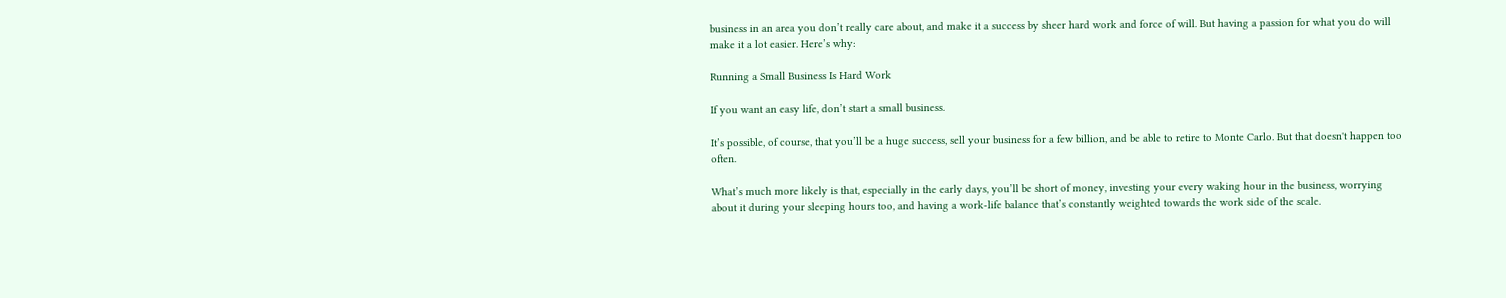business in an area you don’t really care about, and make it a success by sheer hard work and force of will. But having a passion for what you do will make it a lot easier. Here’s why:

Running a Small Business Is Hard Work

If you want an easy life, don’t start a small business.

It’s possible, of course, that you’ll be a huge success, sell your business for a few billion, and be able to retire to Monte Carlo. But that doesn't happen too often.

What’s much more likely is that, especially in the early days, you’ll be short of money, investing your every waking hour in the business, worrying about it during your sleeping hours too, and having a work-life balance that’s constantly weighted towards the work side of the scale.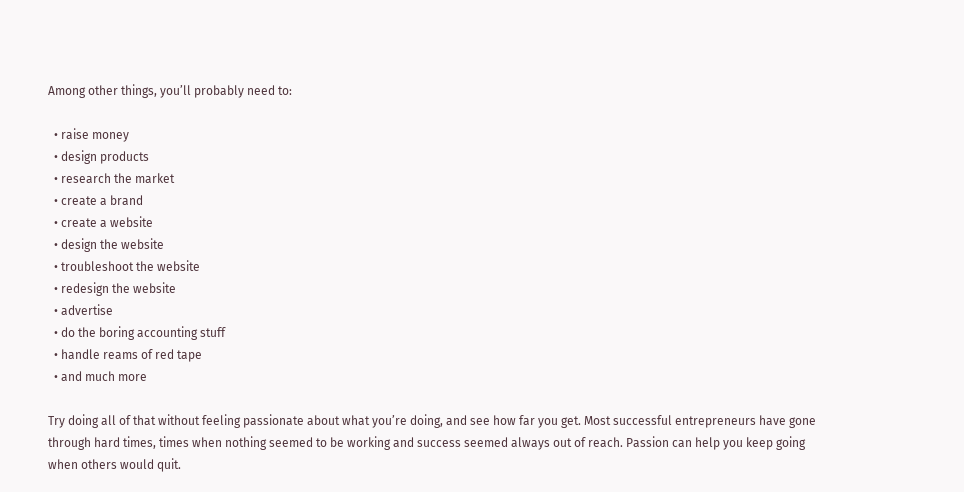Among other things, you’ll probably need to:

  • raise money
  • design products
  • research the market
  • create a brand
  • create a website
  • design the website
  • troubleshoot the website
  • redesign the website
  • advertise
  • do the boring accounting stuff
  • handle reams of red tape
  • and much more

Try doing all of that without feeling passionate about what you’re doing, and see how far you get. Most successful entrepreneurs have gone through hard times, times when nothing seemed to be working and success seemed always out of reach. Passion can help you keep going when others would quit.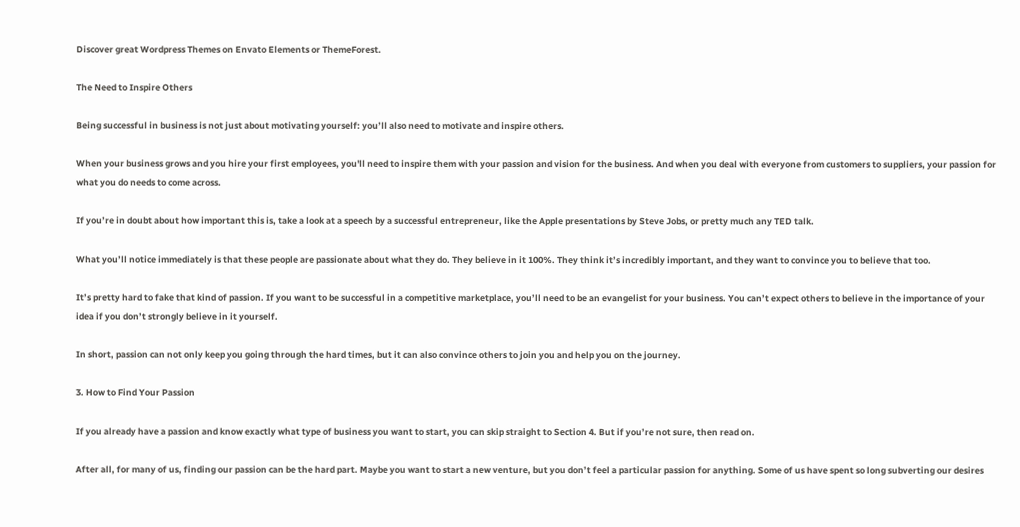Discover great Wordpress Themes on Envato Elements or ThemeForest.

The Need to Inspire Others

Being successful in business is not just about motivating yourself: you’ll also need to motivate and inspire others.

When your business grows and you hire your first employees, you'll need to inspire them with your passion and vision for the business. And when you deal with everyone from customers to suppliers, your passion for what you do needs to come across.

If you’re in doubt about how important this is, take a look at a speech by a successful entrepreneur, like the Apple presentations by Steve Jobs, or pretty much any TED talk.

What you’ll notice immediately is that these people are passionate about what they do. They believe in it 100%. They think it’s incredibly important, and they want to convince you to believe that too.

It’s pretty hard to fake that kind of passion. If you want to be successful in a competitive marketplace, you’ll need to be an evangelist for your business. You can’t expect others to believe in the importance of your idea if you don’t strongly believe in it yourself.

In short, passion can not only keep you going through the hard times, but it can also convince others to join you and help you on the journey.

3. How to Find Your Passion

If you already have a passion and know exactly what type of business you want to start, you can skip straight to Section 4. But if you’re not sure, then read on.

After all, for many of us, finding our passion can be the hard part. Maybe you want to start a new venture, but you don’t feel a particular passion for anything. Some of us have spent so long subverting our desires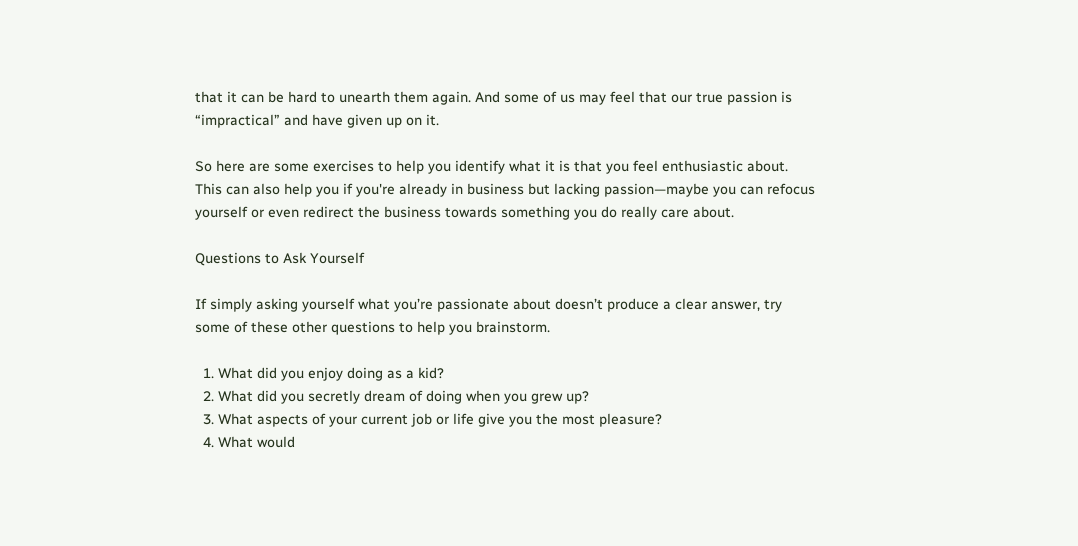that it can be hard to unearth them again. And some of us may feel that our true passion is “impractical” and have given up on it.

So here are some exercises to help you identify what it is that you feel enthusiastic about. This can also help you if you're already in business but lacking passion—maybe you can refocus yourself or even redirect the business towards something you do really care about.

Questions to Ask Yourself

If simply asking yourself what you’re passionate about doesn’t produce a clear answer, try some of these other questions to help you brainstorm.

  1. What did you enjoy doing as a kid?
  2. What did you secretly dream of doing when you grew up?
  3. What aspects of your current job or life give you the most pleasure?
  4. What would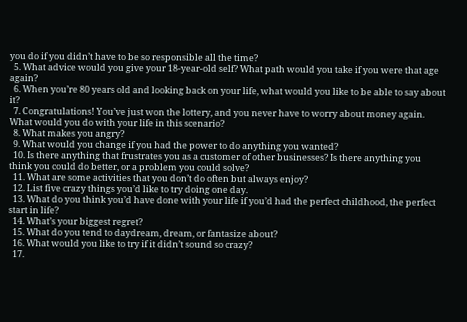you do if you didn’t have to be so responsible all the time?
  5. What advice would you give your 18-year-old self? What path would you take if you were that age again?
  6. When you’re 80 years old and looking back on your life, what would you like to be able to say about it?
  7. Congratulations! You’ve just won the lottery, and you never have to worry about money again. What would you do with your life in this scenario?
  8. What makes you angry?
  9. What would you change if you had the power to do anything you wanted?
  10. Is there anything that frustrates you as a customer of other businesses? Is there anything you think you could do better, or a problem you could solve?
  11. What are some activities that you don’t do often but always enjoy?
  12. List five crazy things you’d like to try doing one day.
  13. What do you think you’d have done with your life if you’d had the perfect childhood, the perfect start in life?
  14. What’s your biggest regret?
  15. What do you tend to daydream, dream, or fantasize about?
  16. What would you like to try if it didn’t sound so crazy?
  17.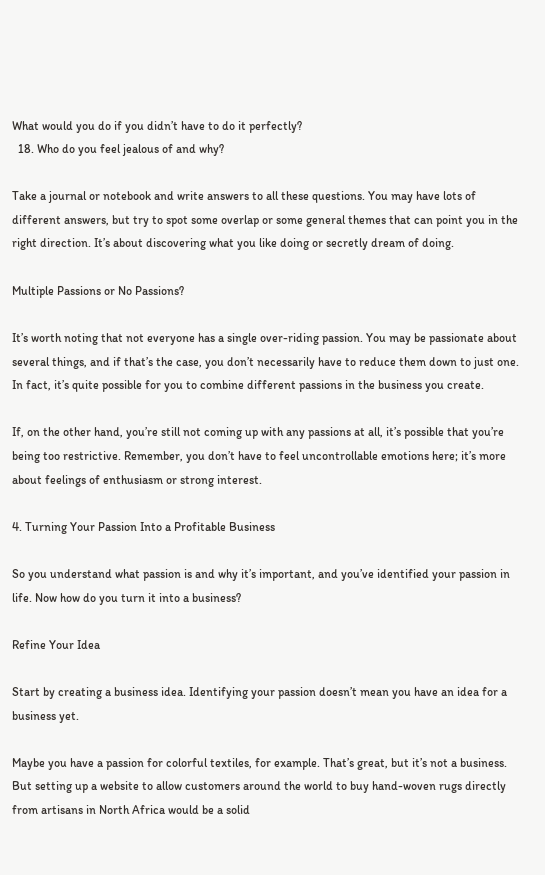What would you do if you didn’t have to do it perfectly?
  18. Who do you feel jealous of and why?

Take a journal or notebook and write answers to all these questions. You may have lots of different answers, but try to spot some overlap or some general themes that can point you in the right direction. It’s about discovering what you like doing or secretly dream of doing.

Multiple Passions or No Passions?

It’s worth noting that not everyone has a single over-riding passion. You may be passionate about several things, and if that’s the case, you don’t necessarily have to reduce them down to just one. In fact, it’s quite possible for you to combine different passions in the business you create.

If, on the other hand, you’re still not coming up with any passions at all, it’s possible that you’re being too restrictive. Remember, you don’t have to feel uncontrollable emotions here; it’s more about feelings of enthusiasm or strong interest.

4. Turning Your Passion Into a Profitable Business

So you understand what passion is and why it’s important, and you’ve identified your passion in life. Now how do you turn it into a business?

Refine Your Idea

Start by creating a business idea. Identifying your passion doesn’t mean you have an idea for a business yet.

Maybe you have a passion for colorful textiles, for example. That’s great, but it’s not a business. But setting up a website to allow customers around the world to buy hand-woven rugs directly from artisans in North Africa would be a solid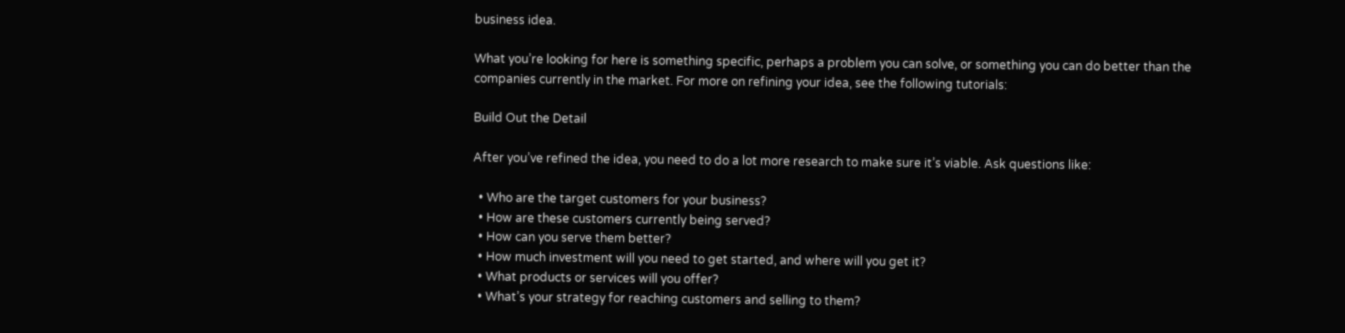business idea.

What you’re looking for here is something specific, perhaps a problem you can solve, or something you can do better than the companies currently in the market. For more on refining your idea, see the following tutorials:

Build Out the Detail

After you’ve refined the idea, you need to do a lot more research to make sure it’s viable. Ask questions like:

  • Who are the target customers for your business?
  • How are these customers currently being served?
  • How can you serve them better?
  • How much investment will you need to get started, and where will you get it?
  • What products or services will you offer?
  • What’s your strategy for reaching customers and selling to them?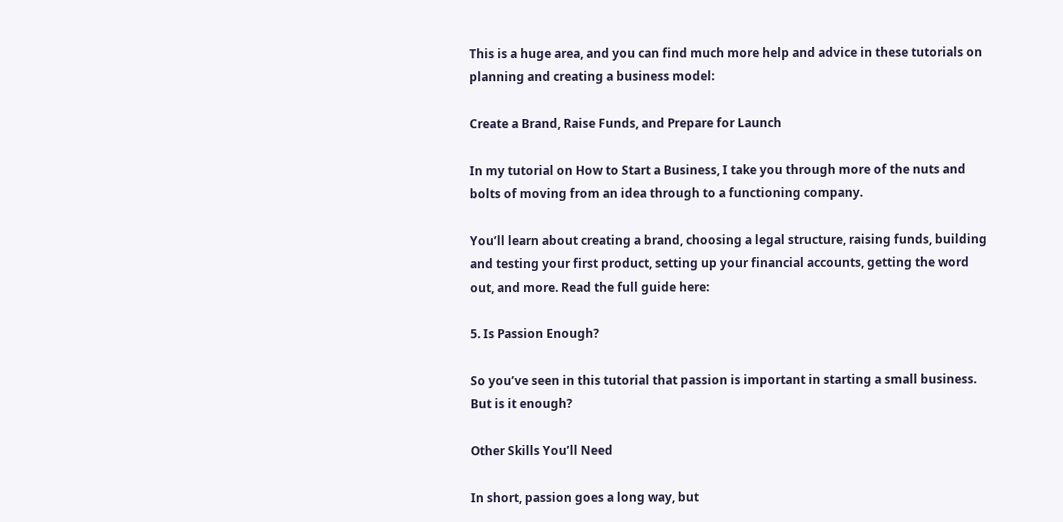This is a huge area, and you can find much more help and advice in these tutorials on planning and creating a business model:

Create a Brand, Raise Funds, and Prepare for Launch

In my tutorial on How to Start a Business, I take you through more of the nuts and bolts of moving from an idea through to a functioning company.

You’ll learn about creating a brand, choosing a legal structure, raising funds, building and testing your first product, setting up your financial accounts, getting the word out, and more. Read the full guide here:

5. Is Passion Enough?

So you’ve seen in this tutorial that passion is important in starting a small business. But is it enough?

Other Skills You’ll Need

In short, passion goes a long way, but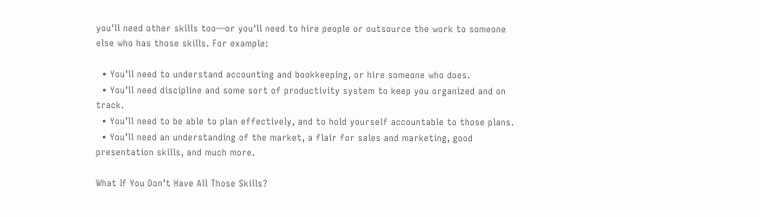you'll need other skills too—or you'll need to hire people or outsource the work to someone else who has those skills. For example:

  • You’ll need to understand accounting and bookkeeping, or hire someone who does.
  • You’ll need discipline and some sort of productivity system to keep you organized and on track.
  • You’ll need to be able to plan effectively, and to hold yourself accountable to those plans.
  • You’ll need an understanding of the market, a flair for sales and marketing, good presentation skills, and much more.

What If You Don’t Have All Those Skills?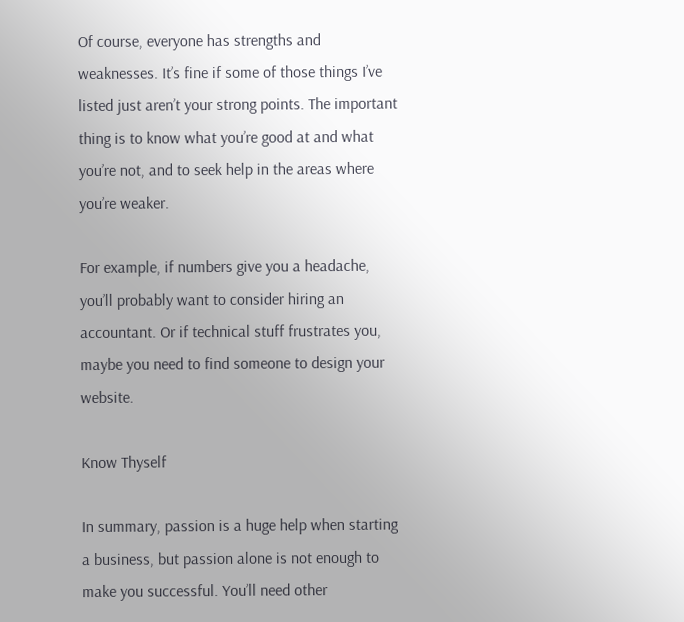Of course, everyone has strengths and weaknesses. It’s fine if some of those things I’ve listed just aren’t your strong points. The important thing is to know what you’re good at and what you’re not, and to seek help in the areas where you’re weaker.

For example, if numbers give you a headache, you’ll probably want to consider hiring an accountant. Or if technical stuff frustrates you, maybe you need to find someone to design your website.

Know Thyself

In summary, passion is a huge help when starting a business, but passion alone is not enough to make you successful. You’ll need other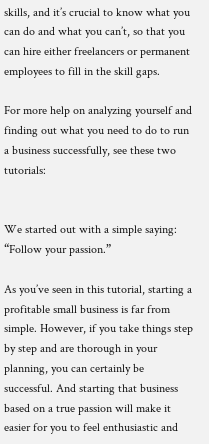skills, and it’s crucial to know what you can do and what you can’t, so that you can hire either freelancers or permanent employees to fill in the skill gaps.

For more help on analyzing yourself and finding out what you need to do to run a business successfully, see these two tutorials:


We started out with a simple saying: “Follow your passion.”

As you’ve seen in this tutorial, starting a profitable small business is far from simple. However, if you take things step by step and are thorough in your planning, you can certainly be successful. And starting that business based on a true passion will make it easier for you to feel enthusiastic and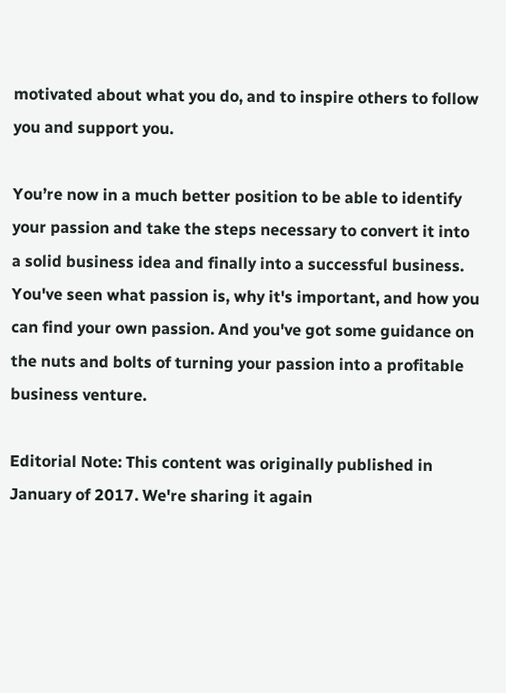motivated about what you do, and to inspire others to follow you and support you.

You’re now in a much better position to be able to identify your passion and take the steps necessary to convert it into a solid business idea and finally into a successful business. You've seen what passion is, why it's important, and how you can find your own passion. And you've got some guidance on the nuts and bolts of turning your passion into a profitable business venture.

Editorial Note: This content was originally published in January of 2017. We're sharing it again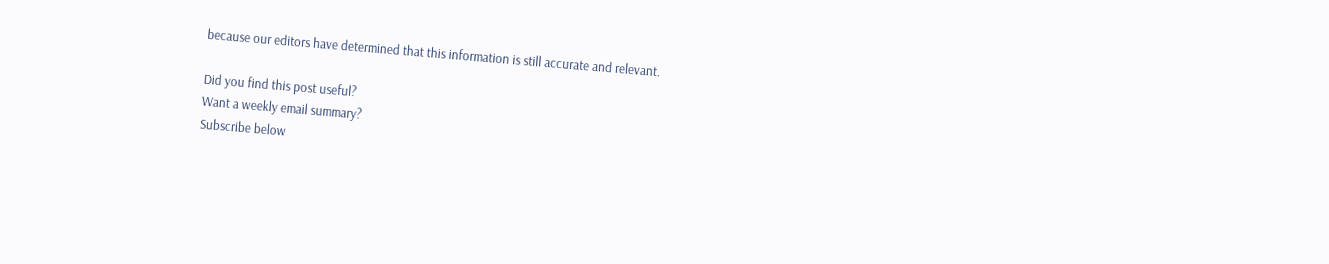because our editors have determined that this information is still accurate and relevant.

Did you find this post useful?
Want a weekly email summary?
Subscribe below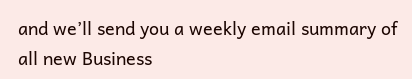and we’ll send you a weekly email summary of all new Business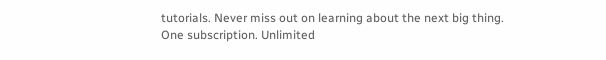tutorials. Never miss out on learning about the next big thing.
One subscription. Unlimited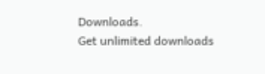Downloads.
Get unlimited downloads